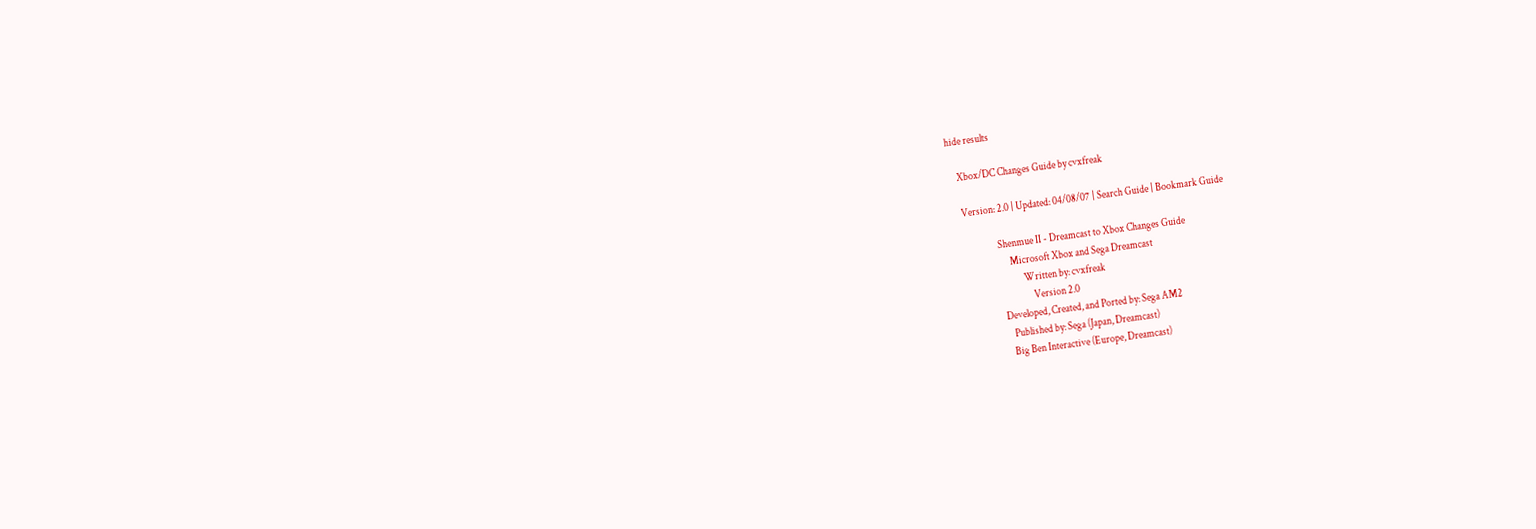hide results

    Xbox/DC Changes Guide by cvxfreak

    Version: 2.0 | Updated: 04/08/07 | Search Guide | Bookmark Guide

                    Shenmue II - Dreamcast to Xbox Changes Guide
                         Microsoft Xbox and Sega Dreamcast
                               Written by: cvxfreak
                                   Version 2.0
                    Developed, Created, and Ported by: Sega AM2
                       Published by: Sega (Japan, Dreamcast)
                      Big Ben Interactive (Europe, Dreamcast)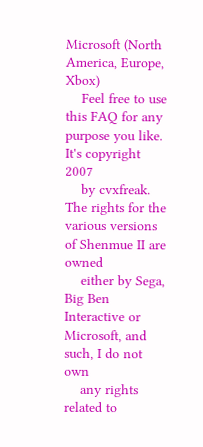Microsoft (North America, Europe, Xbox)
    Feel free to use this FAQ for any purpose you like. It's copyright 2007
    by cvxfreak. The rights for the various versions of Shenmue II are owned
    either by Sega, Big Ben Interactive or Microsoft, and such, I do not own
    any rights related to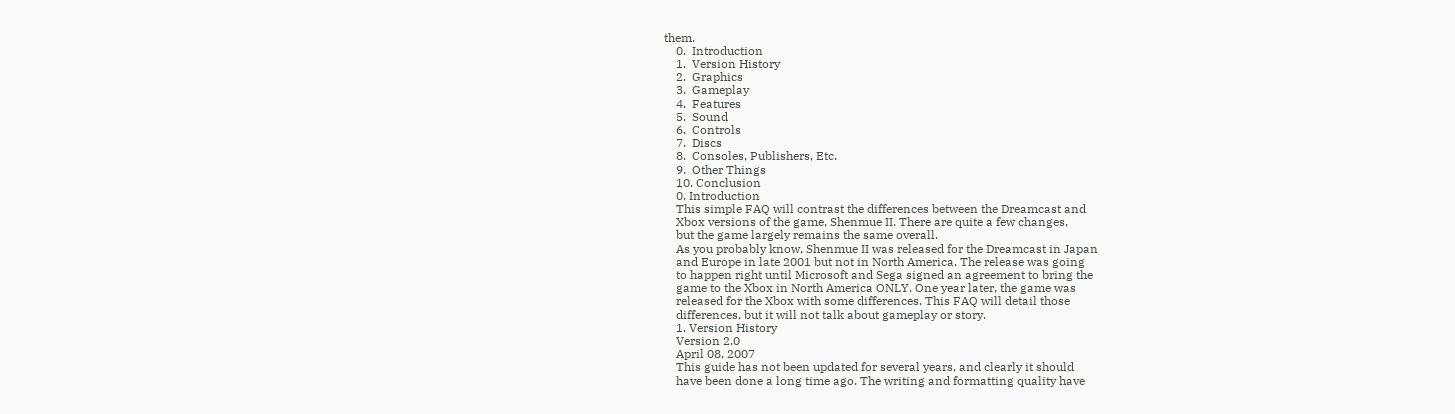them.
    0.  Introduction
    1.  Version History
    2.  Graphics
    3.  Gameplay
    4.  Features
    5.  Sound
    6.  Controls
    7.  Discs
    8.  Consoles, Publishers, Etc.
    9.  Other Things
    10. Conclusion
    0. Introduction
    This simple FAQ will contrast the differences between the Dreamcast and
    Xbox versions of the game, Shenmue II. There are quite a few changes,
    but the game largely remains the same overall.
    As you probably know, Shenmue II was released for the Dreamcast in Japan
    and Europe in late 2001 but not in North America. The release was going
    to happen right until Microsoft and Sega signed an agreement to bring the
    game to the Xbox in North America ONLY. One year later, the game was
    released for the Xbox with some differences. This FAQ will detail those
    differences, but it will not talk about gameplay or story.
    1. Version History
    Version 2.0
    April 08, 2007
    This guide has not been updated for several years, and clearly it should
    have been done a long time ago. The writing and formatting quality have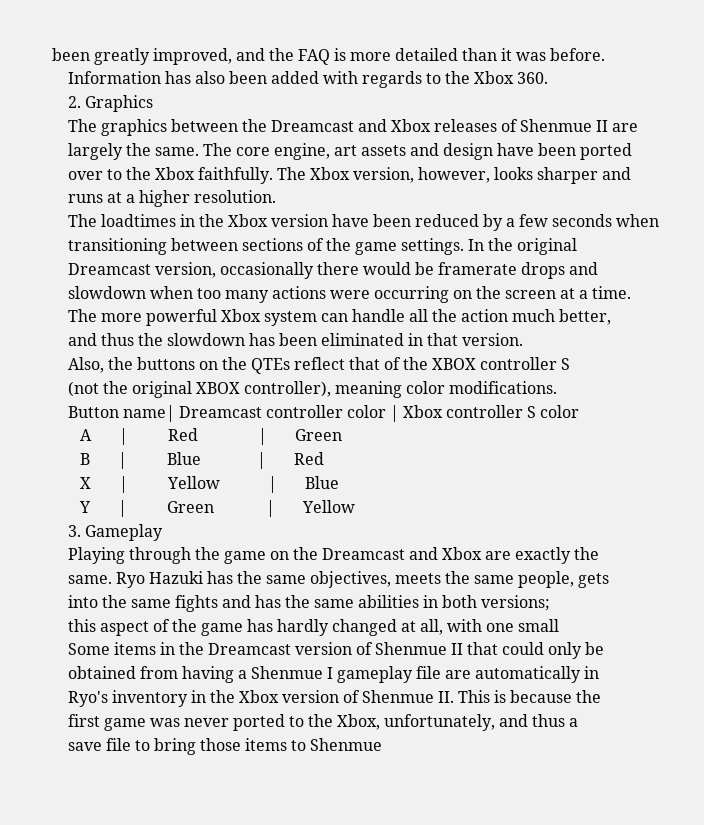been greatly improved, and the FAQ is more detailed than it was before.
    Information has also been added with regards to the Xbox 360.
    2. Graphics
    The graphics between the Dreamcast and Xbox releases of Shenmue II are
    largely the same. The core engine, art assets and design have been ported
    over to the Xbox faithfully. The Xbox version, however, looks sharper and
    runs at a higher resolution.
    The loadtimes in the Xbox version have been reduced by a few seconds when
    transitioning between sections of the game settings. In the original
    Dreamcast version, occasionally there would be framerate drops and
    slowdown when too many actions were occurring on the screen at a time.
    The more powerful Xbox system can handle all the action much better,
    and thus the slowdown has been eliminated in that version.
    Also, the buttons on the QTEs reflect that of the XBOX controller S
    (not the original XBOX controller), meaning color modifications.
    Button name| Dreamcast controller color | Xbox controller S color
       A       |          Red               |       Green
       B       |          Blue              |       Red
       X       |          Yellow            |       Blue
       Y       |          Green             |       Yellow
    3. Gameplay
    Playing through the game on the Dreamcast and Xbox are exactly the
    same. Ryo Hazuki has the same objectives, meets the same people, gets
    into the same fights and has the same abilities in both versions;
    this aspect of the game has hardly changed at all, with one small
    Some items in the Dreamcast version of Shenmue II that could only be
    obtained from having a Shenmue I gameplay file are automatically in
    Ryo's inventory in the Xbox version of Shenmue II. This is because the
    first game was never ported to the Xbox, unfortunately, and thus a
    save file to bring those items to Shenmue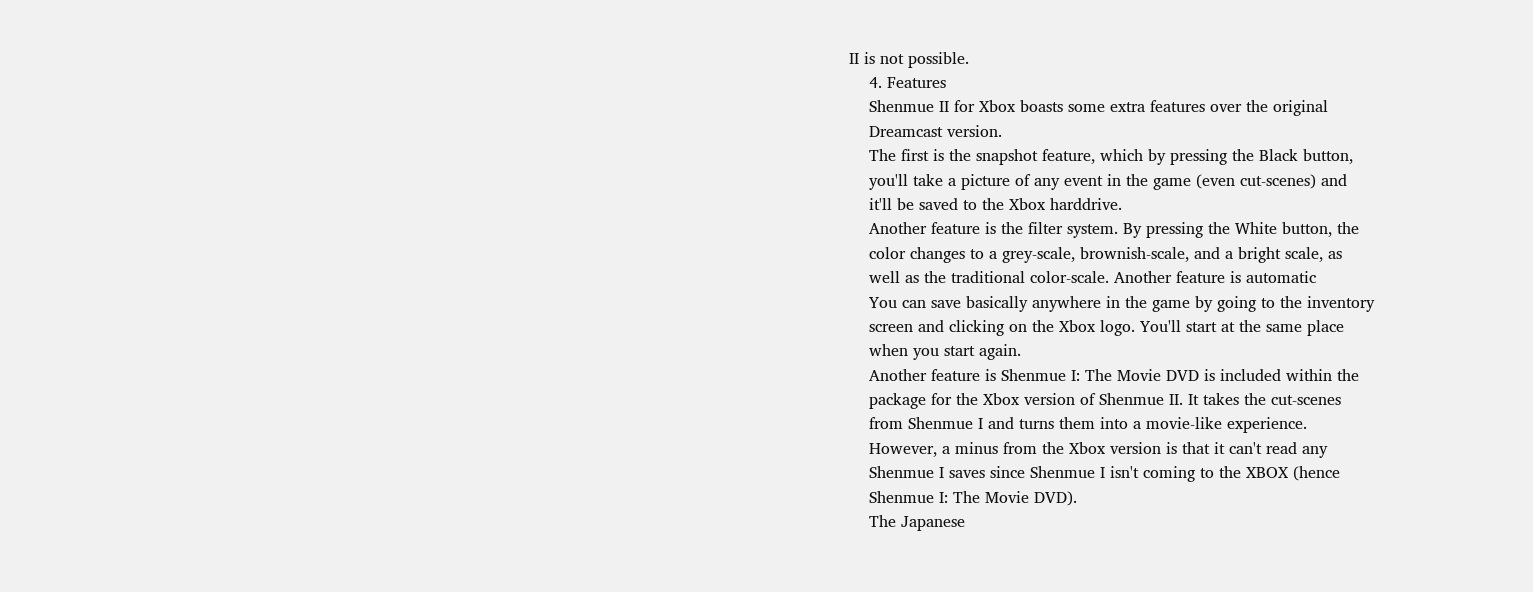II is not possible.
    4. Features
    Shenmue II for Xbox boasts some extra features over the original
    Dreamcast version.
    The first is the snapshot feature, which by pressing the Black button,
    you'll take a picture of any event in the game (even cut-scenes) and
    it'll be saved to the Xbox harddrive.
    Another feature is the filter system. By pressing the White button, the
    color changes to a grey-scale, brownish-scale, and a bright scale, as
    well as the traditional color-scale. Another feature is automatic
    You can save basically anywhere in the game by going to the inventory
    screen and clicking on the Xbox logo. You'll start at the same place
    when you start again.
    Another feature is Shenmue I: The Movie DVD is included within the
    package for the Xbox version of Shenmue II. It takes the cut-scenes
    from Shenmue I and turns them into a movie-like experience.
    However, a minus from the Xbox version is that it can't read any
    Shenmue I saves since Shenmue I isn't coming to the XBOX (hence
    Shenmue I: The Movie DVD).
    The Japanese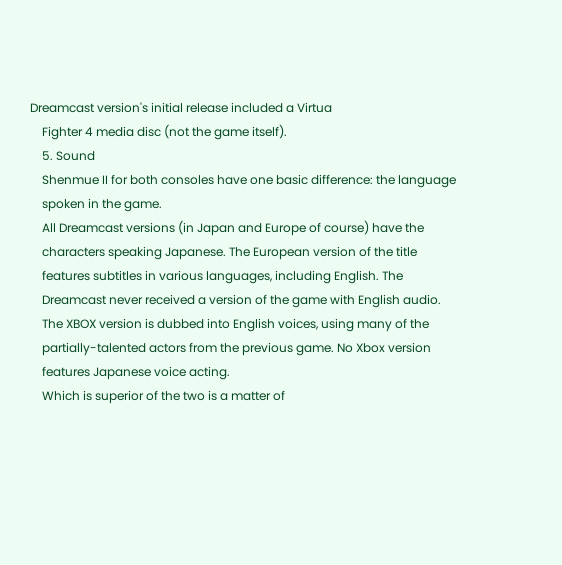Dreamcast version's initial release included a Virtua
    Fighter 4 media disc (not the game itself).
    5. Sound
    Shenmue II for both consoles have one basic difference: the language
    spoken in the game.
    All Dreamcast versions (in Japan and Europe of course) have the
    characters speaking Japanese. The European version of the title
    features subtitles in various languages, including English. The
    Dreamcast never received a version of the game with English audio.
    The XBOX version is dubbed into English voices, using many of the
    partially-talented actors from the previous game. No Xbox version
    features Japanese voice acting.
    Which is superior of the two is a matter of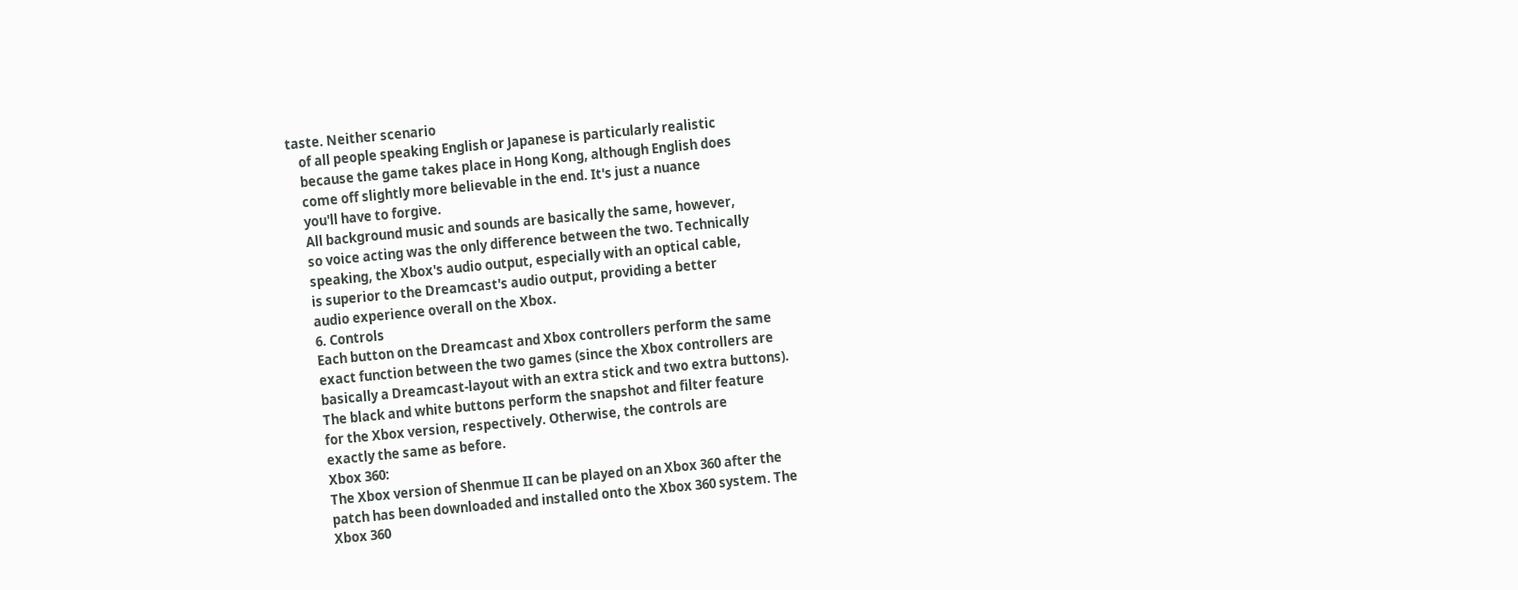taste. Neither scenario
    of all people speaking English or Japanese is particularly realistic
    because the game takes place in Hong Kong, although English does
    come off slightly more believable in the end. It's just a nuance
    you'll have to forgive.
    All background music and sounds are basically the same, however,
    so voice acting was the only difference between the two. Technically
    speaking, the Xbox's audio output, especially with an optical cable,
    is superior to the Dreamcast's audio output, providing a better
    audio experience overall on the Xbox.
    6. Controls
    Each button on the Dreamcast and Xbox controllers perform the same
    exact function between the two games (since the Xbox controllers are
    basically a Dreamcast-layout with an extra stick and two extra buttons).
    The black and white buttons perform the snapshot and filter feature
    for the Xbox version, respectively. Otherwise, the controls are
    exactly the same as before.
    Xbox 360:
    The Xbox version of Shenmue II can be played on an Xbox 360 after the
    patch has been downloaded and installed onto the Xbox 360 system. The
    Xbox 360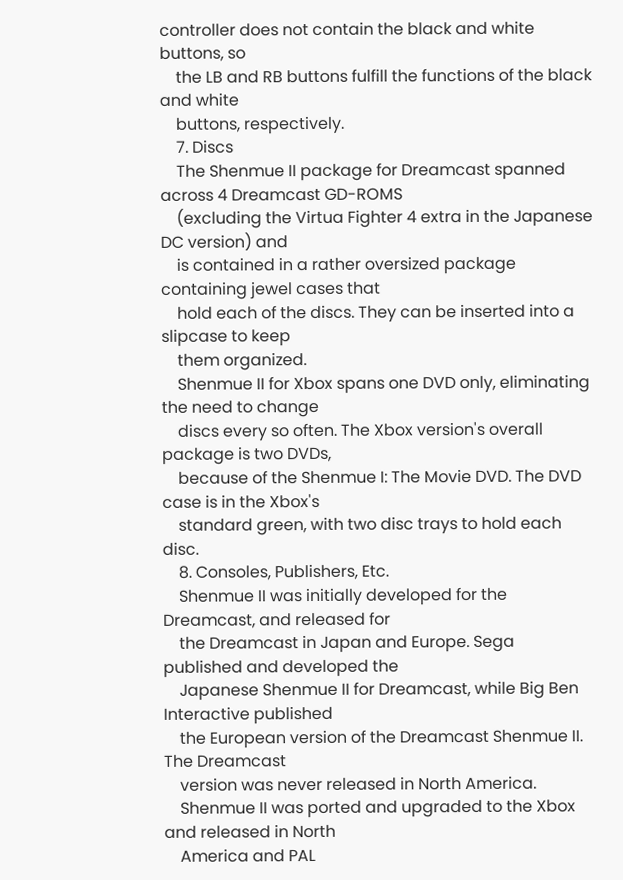controller does not contain the black and white buttons, so
    the LB and RB buttons fulfill the functions of the black and white
    buttons, respectively.
    7. Discs
    The Shenmue II package for Dreamcast spanned across 4 Dreamcast GD-ROMS
    (excluding the Virtua Fighter 4 extra in the Japanese DC version) and
    is contained in a rather oversized package containing jewel cases that
    hold each of the discs. They can be inserted into a slipcase to keep
    them organized.
    Shenmue II for Xbox spans one DVD only, eliminating the need to change
    discs every so often. The Xbox version's overall package is two DVDs,
    because of the Shenmue I: The Movie DVD. The DVD case is in the Xbox's
    standard green, with two disc trays to hold each disc.
    8. Consoles, Publishers, Etc.
    Shenmue II was initially developed for the Dreamcast, and released for
    the Dreamcast in Japan and Europe. Sega published and developed the
    Japanese Shenmue II for Dreamcast, while Big Ben Interactive published
    the European version of the Dreamcast Shenmue II. The Dreamcast
    version was never released in North America.
    Shenmue II was ported and upgraded to the Xbox and released in North
    America and PAL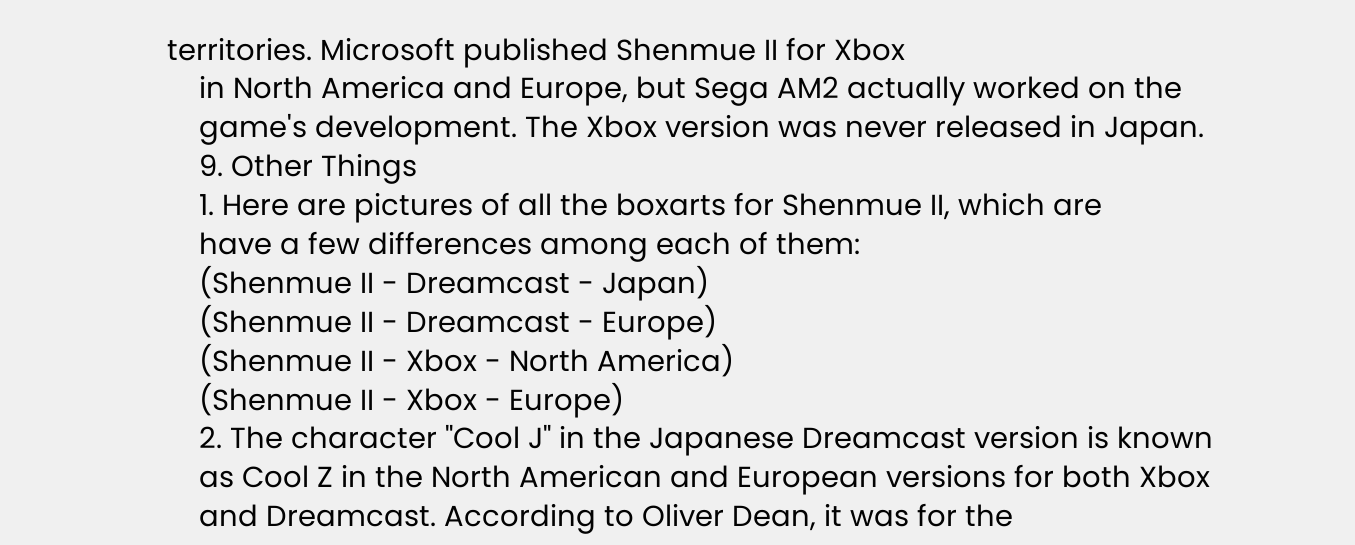territories. Microsoft published Shenmue II for Xbox
    in North America and Europe, but Sega AM2 actually worked on the
    game's development. The Xbox version was never released in Japan.
    9. Other Things
    1. Here are pictures of all the boxarts for Shenmue II, which are
    have a few differences among each of them:
    (Shenmue II - Dreamcast - Japan)
    (Shenmue II - Dreamcast - Europe)
    (Shenmue II - Xbox - North America)
    (Shenmue II - Xbox - Europe)
    2. The character "Cool J" in the Japanese Dreamcast version is known
    as Cool Z in the North American and European versions for both Xbox
    and Dreamcast. According to Oliver Dean, it was for the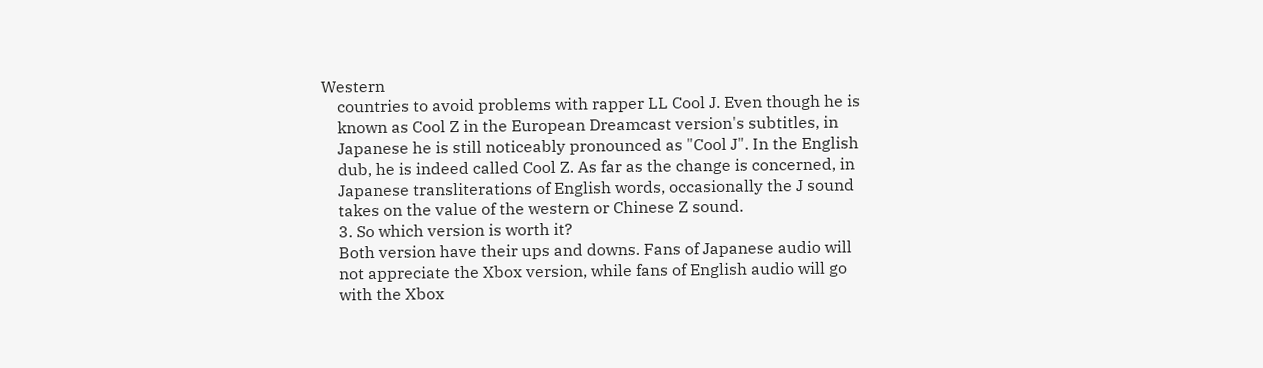Western
    countries to avoid problems with rapper LL Cool J. Even though he is
    known as Cool Z in the European Dreamcast version's subtitles, in
    Japanese he is still noticeably pronounced as "Cool J". In the English
    dub, he is indeed called Cool Z. As far as the change is concerned, in
    Japanese transliterations of English words, occasionally the J sound
    takes on the value of the western or Chinese Z sound.
    3. So which version is worth it?
    Both version have their ups and downs. Fans of Japanese audio will
    not appreciate the Xbox version, while fans of English audio will go
    with the Xbox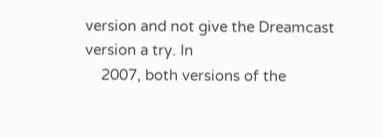version and not give the Dreamcast version a try. In
    2007, both versions of the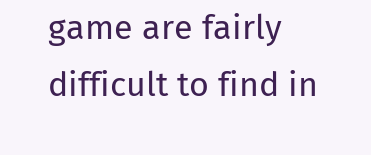game are fairly difficult to find in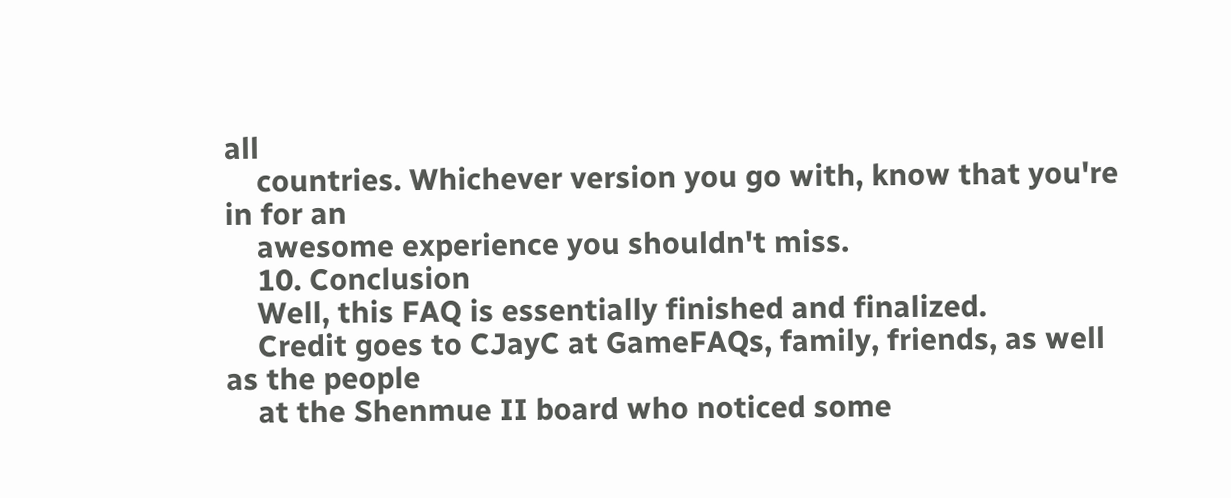all
    countries. Whichever version you go with, know that you're in for an
    awesome experience you shouldn't miss.
    10. Conclusion
    Well, this FAQ is essentially finished and finalized.
    Credit goes to CJayC at GameFAQs, family, friends, as well as the people
    at the Shenmue II board who noticed some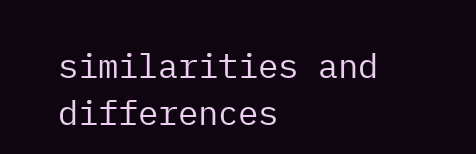similarities and differences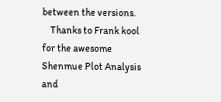between the versions.
    Thanks to Frank kool for the awesome Shenmue Plot Analysis and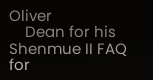Oliver
    Dean for his Shenmue II FAQ for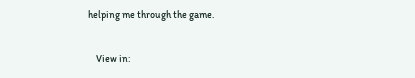helping me through the game.

    View in: